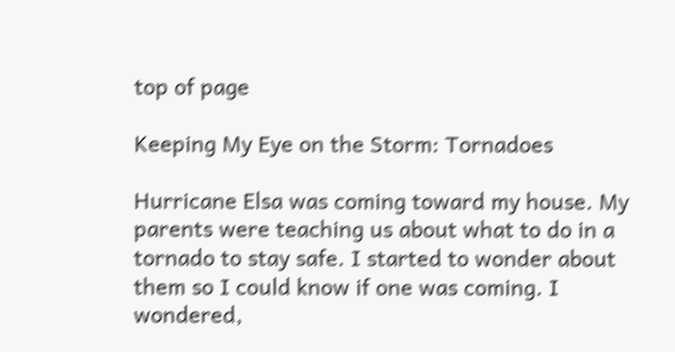top of page

Keeping My Eye on the Storm: Tornadoes

Hurricane Elsa was coming toward my house. My parents were teaching us about what to do in a tornado to stay safe. I started to wonder about them so I could know if one was coming. I wondered,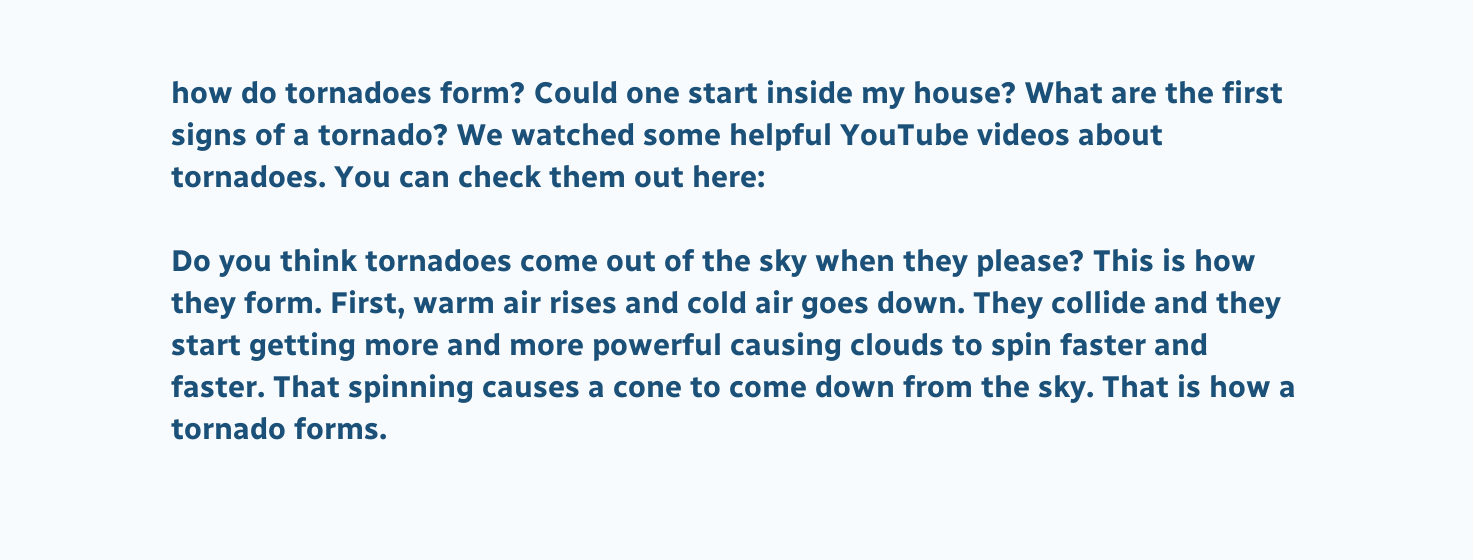how do tornadoes form? Could one start inside my house? What are the first signs of a tornado? We watched some helpful YouTube videos about tornadoes. You can check them out here:

Do you think tornadoes come out of the sky when they please? This is how they form. First, warm air rises and cold air goes down. They collide and they start getting more and more powerful causing clouds to spin faster and faster. That spinning causes a cone to come down from the sky. That is how a tornado forms.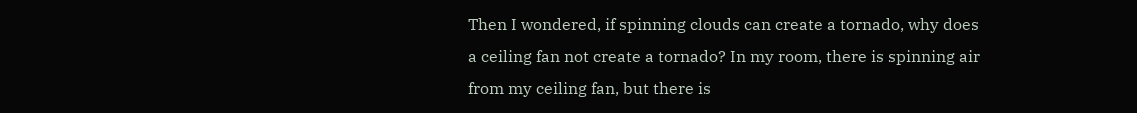Then I wondered, if spinning clouds can create a tornado, why does a ceiling fan not create a tornado? In my room, there is spinning air from my ceiling fan, but there is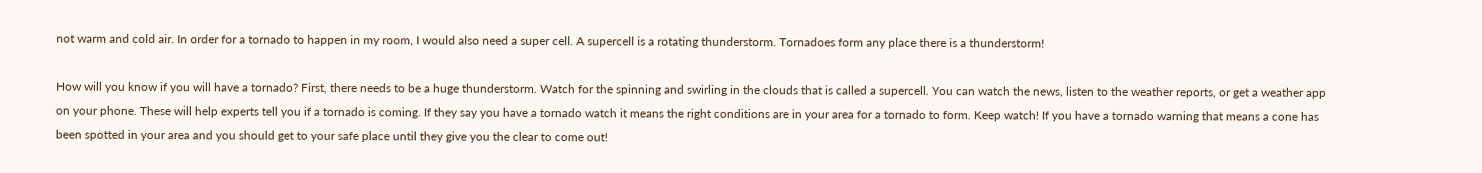not warm and cold air. In order for a tornado to happen in my room, I would also need a super cell. A supercell is a rotating thunderstorm. Tornadoes form any place there is a thunderstorm!

How will you know if you will have a tornado? First, there needs to be a huge thunderstorm. Watch for the spinning and swirling in the clouds that is called a supercell. You can watch the news, listen to the weather reports, or get a weather app on your phone. These will help experts tell you if a tornado is coming. If they say you have a tornado watch it means the right conditions are in your area for a tornado to form. Keep watch! If you have a tornado warning that means a cone has been spotted in your area and you should get to your safe place until they give you the clear to come out!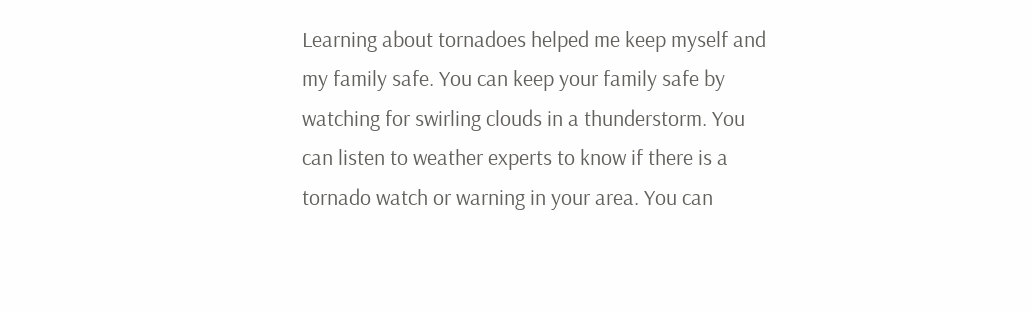Learning about tornadoes helped me keep myself and my family safe. You can keep your family safe by watching for swirling clouds in a thunderstorm. You can listen to weather experts to know if there is a tornado watch or warning in your area. You can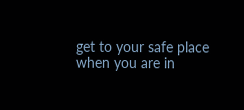get to your safe place when you are in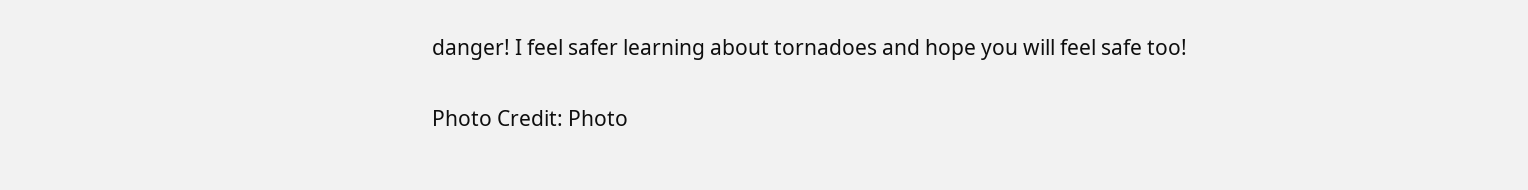danger! I feel safer learning about tornadoes and hope you will feel safe too!

Photo Credit: Photo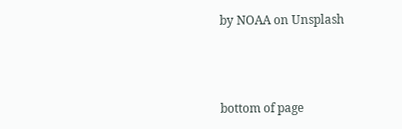by NOAA on Unsplash



bottom of page